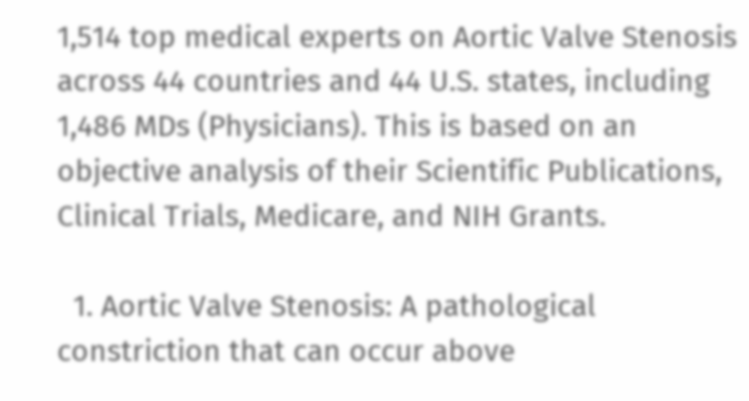1,514 top medical experts on Aortic Valve Stenosis across 44 countries and 44 U.S. states, including 1,486 MDs (Physicians). This is based on an objective analysis of their Scientific Publications, Clinical Trials, Medicare, and NIH Grants.

  1. Aortic Valve Stenosis: A pathological constriction that can occur above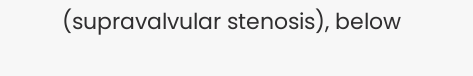(supravalvular stenosis), below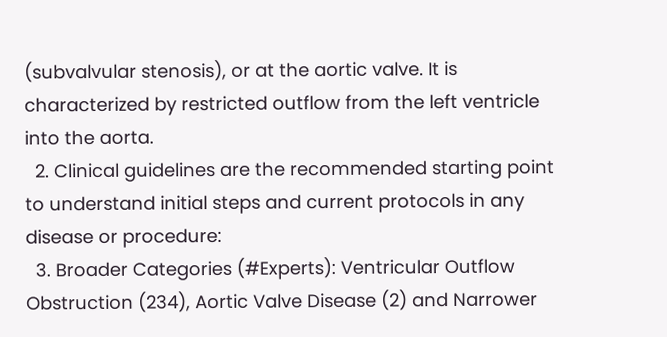(subvalvular stenosis), or at the aortic valve. It is characterized by restricted outflow from the left ventricle into the aorta.
  2. Clinical guidelines are the recommended starting point to understand initial steps and current protocols in any disease or procedure:
  3. Broader Categories (#Experts): Ventricular Outflow Obstruction (234), Aortic Valve Disease (2) and Narrower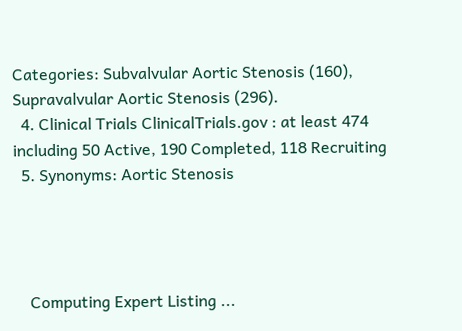Categories: Subvalvular Aortic Stenosis (160), Supravalvular Aortic Stenosis (296).
  4. Clinical Trials ClinicalTrials.gov : at least 474 including 50 Active, 190 Completed, 118 Recruiting
  5. Synonyms: Aortic Stenosis




    Computing Expert Listing ...